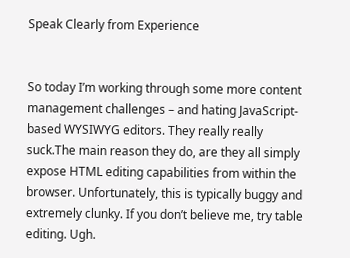Speak Clearly from Experience


So today I’m working through some more content management challenges – and hating JavaScript-based WYSIWYG editors. They really really suck.The main reason they do, are they all simply expose HTML editing capabilities from within the browser. Unfortunately, this is typically buggy and extremely clunky. If you don’t believe me, try table editing. Ugh.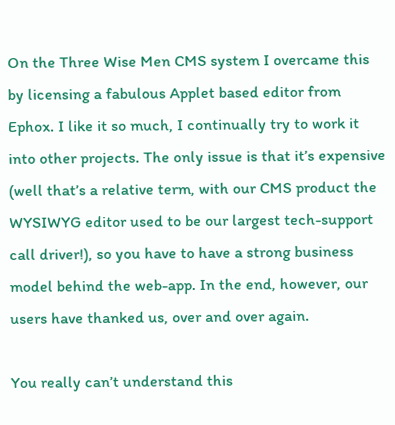On the Three Wise Men CMS system I overcame this by licensing a fabulous Applet based editor from Ephox. I like it so much, I continually try to work it into other projects. The only issue is that it’s expensive (well that’s a relative term, with our CMS product the WYSIWYG editor used to be our largest tech-support call driver!), so you have to have a strong business model behind the web-app. In the end, however, our users have thanked us, over and over again.

You really can’t understand this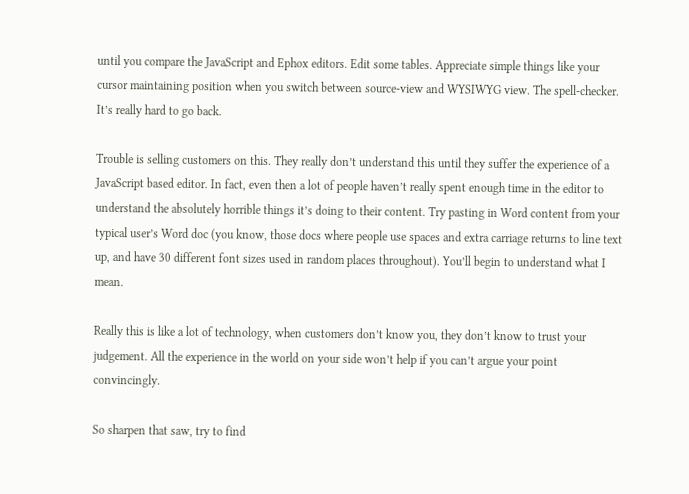until you compare the JavaScript and Ephox editors. Edit some tables. Appreciate simple things like your cursor maintaining position when you switch between source-view and WYSIWYG view. The spell-checker. It’s really hard to go back.

Trouble is selling customers on this. They really don’t understand this until they suffer the experience of a JavaScript based editor. In fact, even then a lot of people haven’t really spent enough time in the editor to understand the absolutely horrible things it’s doing to their content. Try pasting in Word content from your typical user’s Word doc (you know, those docs where people use spaces and extra carriage returns to line text up, and have 30 different font sizes used in random places throughout). You’ll begin to understand what I mean.

Really this is like a lot of technology, when customers don’t know you, they don’t know to trust your judgement. All the experience in the world on your side won’t help if you can’t argue your point convincingly.

So sharpen that saw, try to find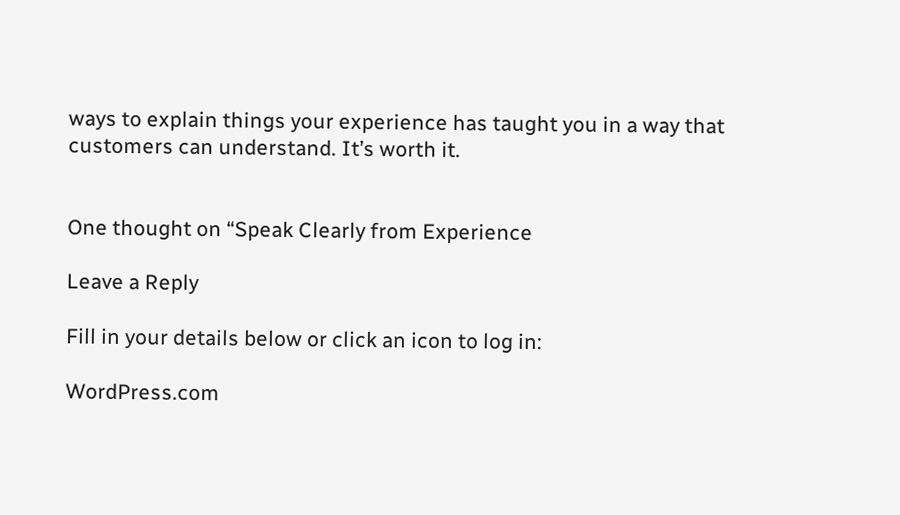ways to explain things your experience has taught you in a way that customers can understand. It’s worth it.


One thought on “Speak Clearly from Experience

Leave a Reply

Fill in your details below or click an icon to log in:

WordPress.com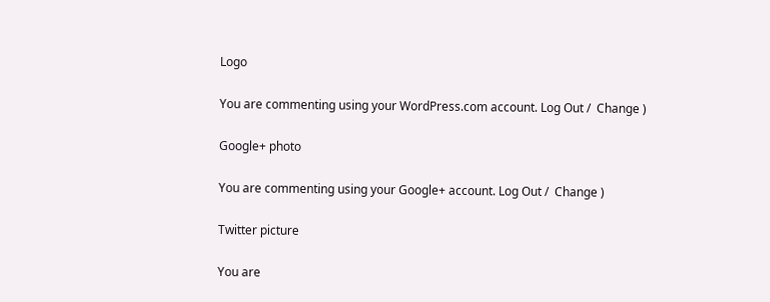Logo

You are commenting using your WordPress.com account. Log Out /  Change )

Google+ photo

You are commenting using your Google+ account. Log Out /  Change )

Twitter picture

You are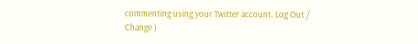commenting using your Twitter account. Log Out /  Change )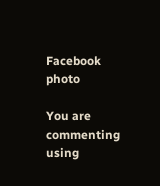Facebook photo

You are commenting using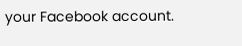your Facebook account.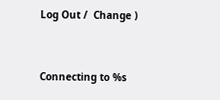Log Out /  Change )


Connecting to %s